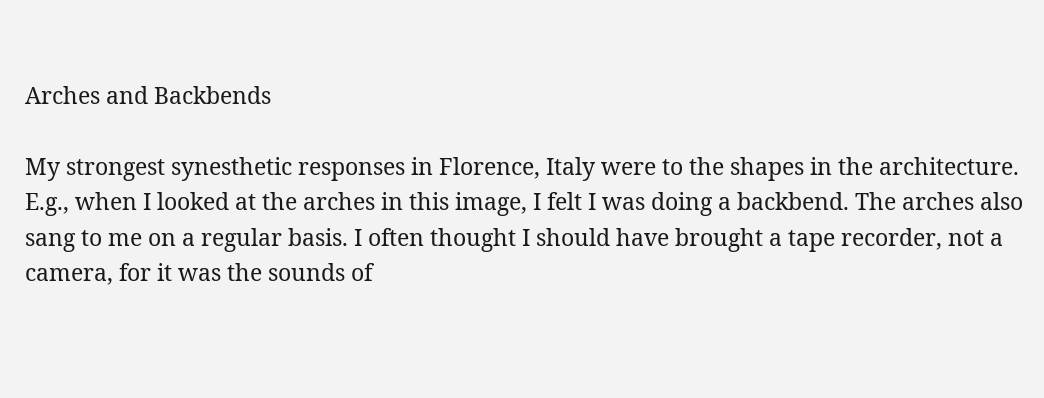Arches and Backbends

My strongest synesthetic responses in Florence, Italy were to the shapes in the architecture. E.g., when I looked at the arches in this image, I felt I was doing a backbend. The arches also sang to me on a regular basis. I often thought I should have brought a tape recorder, not a camera, for it was the sounds of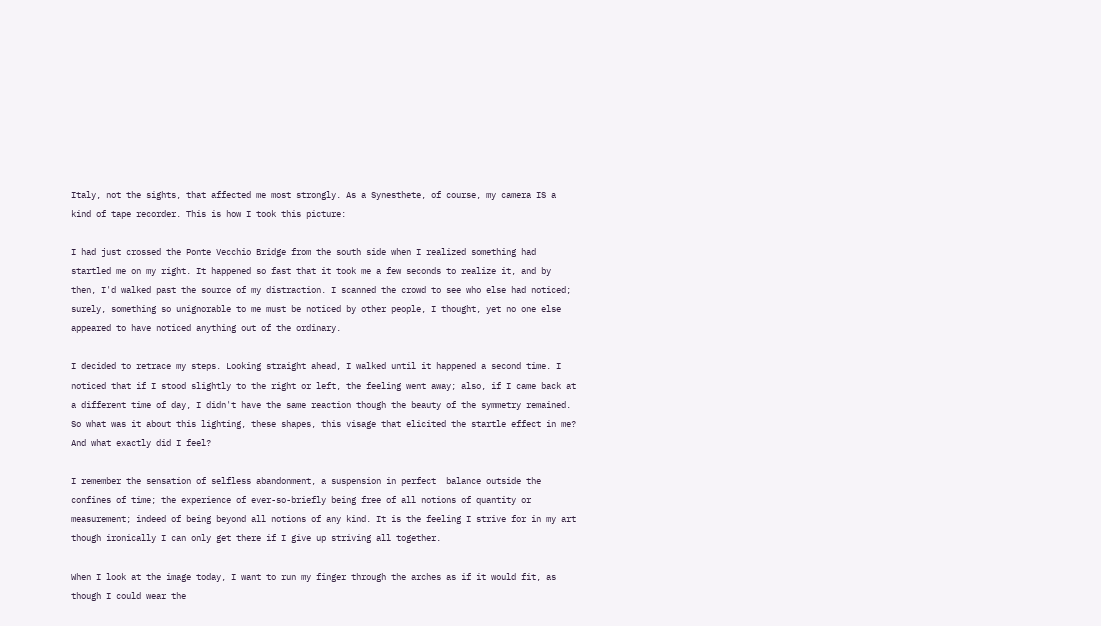Italy, not the sights, that affected me most strongly. As a Synesthete, of course, my camera IS a kind of tape recorder. This is how I took this picture:

I had just crossed the Ponte Vecchio Bridge from the south side when I realized something had startled me on my right. It happened so fast that it took me a few seconds to realize it, and by then, I'd walked past the source of my distraction. I scanned the crowd to see who else had noticed; surely, something so unignorable to me must be noticed by other people, I thought, yet no one else appeared to have noticed anything out of the ordinary.

I decided to retrace my steps. Looking straight ahead, I walked until it happened a second time. I noticed that if I stood slightly to the right or left, the feeling went away; also, if I came back at a different time of day, I didn't have the same reaction though the beauty of the symmetry remained. So what was it about this lighting, these shapes, this visage that elicited the startle effect in me? And what exactly did I feel?

I remember the sensation of selfless abandonment, a suspension in perfect  balance outside the confines of time; the experience of ever-so-briefly being free of all notions of quantity or measurement; indeed of being beyond all notions of any kind. It is the feeling I strive for in my art though ironically I can only get there if I give up striving all together.

When I look at the image today, I want to run my finger through the arches as if it would fit, as though I could wear the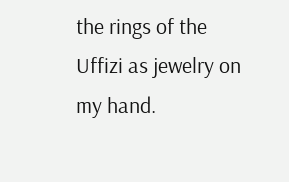the rings of the Uffizi as jewelry on my hand.